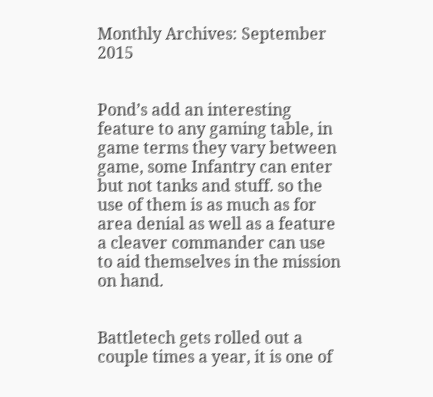Monthly Archives: September 2015


Pond’s add an interesting feature to any gaming table, in game terms they vary between game, some Infantry can enter but not tanks and stuff. so the use of them is as much as for area denial as well as a feature a cleaver commander can use to aid themselves in the mission on hand.


Battletech gets rolled out a couple times a year, it is one of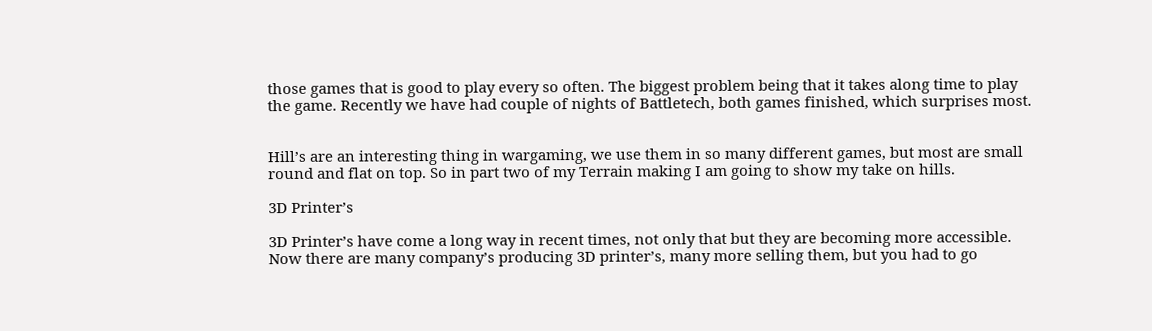those games that is good to play every so often. The biggest problem being that it takes along time to play the game. Recently we have had couple of nights of Battletech, both games finished, which surprises most.


Hill’s are an interesting thing in wargaming, we use them in so many different games, but most are small round and flat on top. So in part two of my Terrain making I am going to show my take on hills.

3D Printer’s

3D Printer’s have come a long way in recent times, not only that but they are becoming more accessible.  Now there are many company’s producing 3D printer’s, many more selling them, but you had to go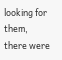looking for them, there were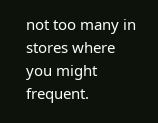not too many in stores where you might frequent.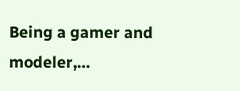Being a gamer and modeler,…